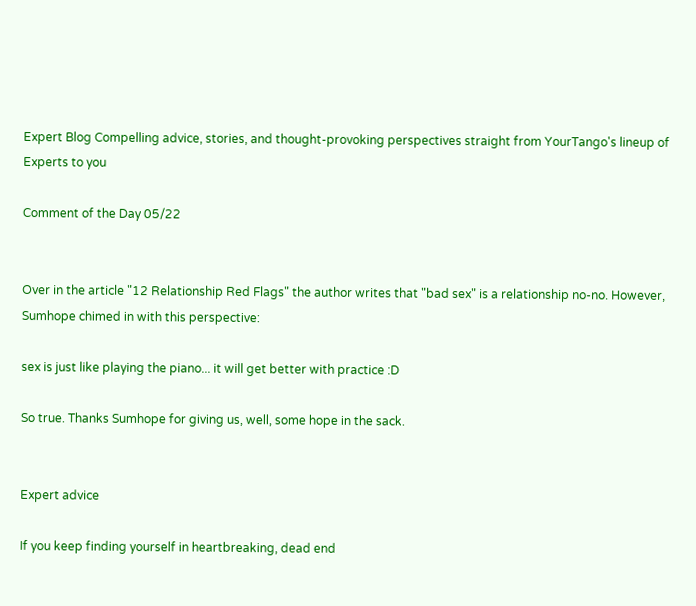Expert Blog Compelling advice, stories, and thought-provoking perspectives straight from YourTango's lineup of Experts to you

Comment of the Day 05/22


Over in the article "12 Relationship Red Flags" the author writes that "bad sex" is a relationship no-no. However, Sumhope chimed in with this perspective:

sex is just like playing the piano... it will get better with practice :D

So true. Thanks Sumhope for giving us, well, some hope in the sack.


Expert advice

If you keep finding yourself in heartbreaking, dead end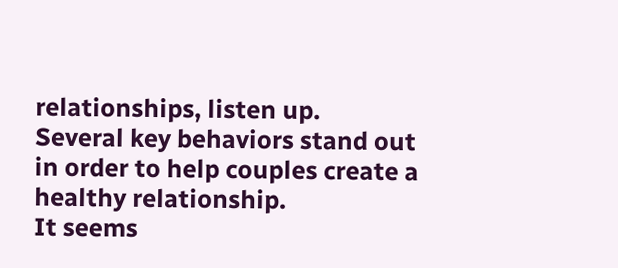relationships, listen up.
Several key behaviors stand out in order to help couples create a healthy relationship.
It seems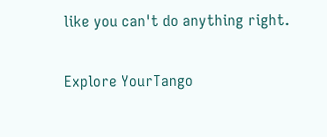like you can't do anything right.

Explore YourTango